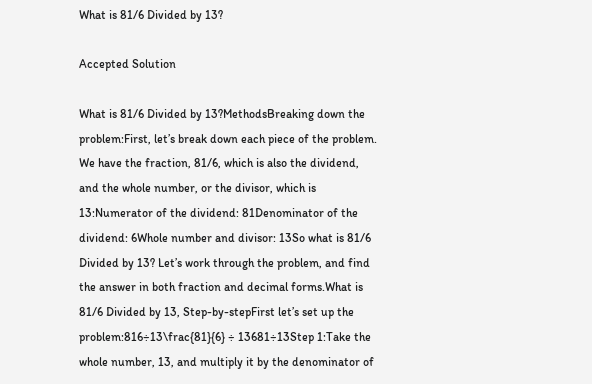What is 81/6 Divided by 13?

Accepted Solution

What is 81/6 Divided by 13?MethodsBreaking down the problem:First, let’s break down each piece of the problem. We have the fraction, 81/6, which is also the dividend, and the whole number, or the divisor, which is 13:Numerator of the dividend: 81Denominator of the dividend: 6Whole number and divisor: 13So what is 81/6 Divided by 13? Let’s work through the problem, and find the answer in both fraction and decimal forms.What is 81/6 Divided by 13, Step-by-stepFirst let’s set up the problem:816÷13\frac{81}{6} ÷ 13681÷13Step 1:Take the whole number, 13, and multiply it by the denominator of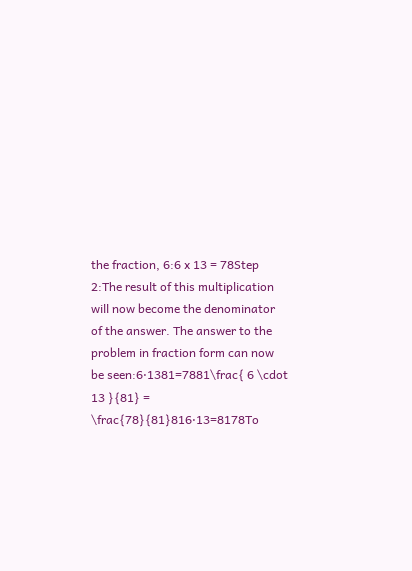the fraction, 6:6 x 13 = 78Step 2:The result of this multiplication will now become the denominator of the answer. The answer to the problem in fraction form can now be seen:6⋅1381=7881\frac{ 6 \cdot 13 }{81} = \frac{78}{81}816⋅13=8178To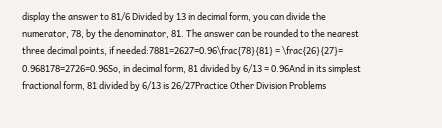display the answer to 81/6 Divided by 13 in decimal form, you can divide the numerator, 78, by the denominator, 81. The answer can be rounded to the nearest three decimal points, if needed:7881=2627=0.96\frac{78}{81} = \frac{26}{27}= 0.968178=2726=0.96So, in decimal form, 81 divided by 6/13 = 0.96And in its simplest fractional form, 81 divided by 6/13 is 26/27Practice Other Division Problems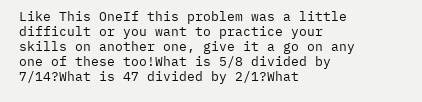Like This OneIf this problem was a little difficult or you want to practice your skills on another one, give it a go on any one of these too!What is 5/8 divided by 7/14?What is 47 divided by 2/1?What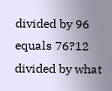divided by 96 equals 76?12 divided by what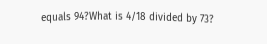equals 94?What is 4/18 divided by 73?